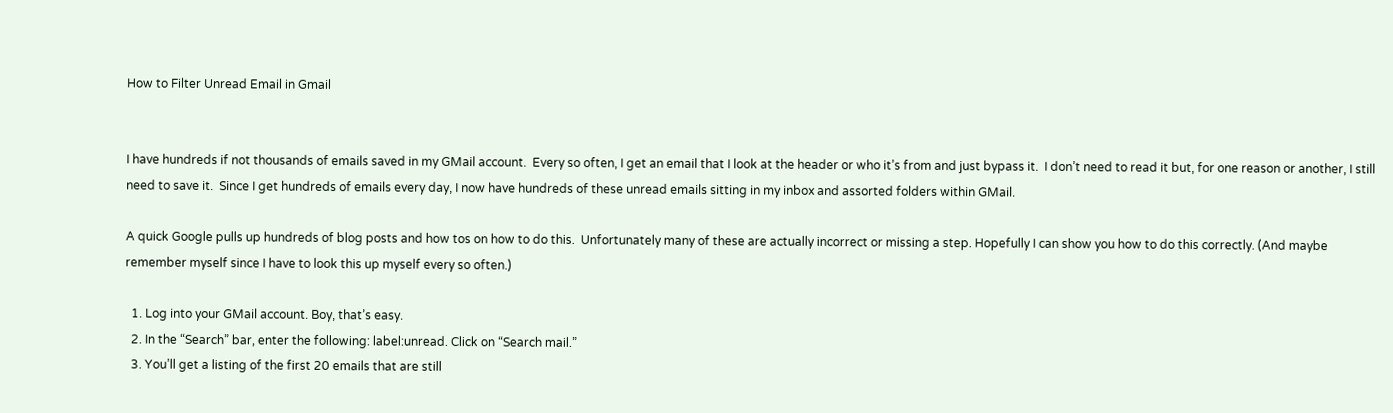How to Filter Unread Email in Gmail


I have hundreds if not thousands of emails saved in my GMail account.  Every so often, I get an email that I look at the header or who it’s from and just bypass it.  I don’t need to read it but, for one reason or another, I still need to save it.  Since I get hundreds of emails every day, I now have hundreds of these unread emails sitting in my inbox and assorted folders within GMail.

A quick Google pulls up hundreds of blog posts and how tos on how to do this.  Unfortunately many of these are actually incorrect or missing a step. Hopefully I can show you how to do this correctly. (And maybe remember myself since I have to look this up myself every so often.)

  1. Log into your GMail account. Boy, that’s easy.
  2. In the “Search” bar, enter the following: label:unread. Click on “Search mail.”
  3. You’ll get a listing of the first 20 emails that are still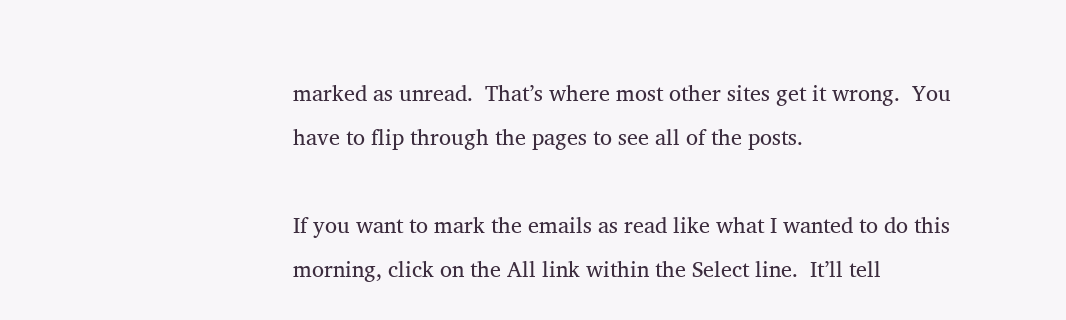marked as unread.  That’s where most other sites get it wrong.  You have to flip through the pages to see all of the posts.

If you want to mark the emails as read like what I wanted to do this morning, click on the All link within the Select line.  It’ll tell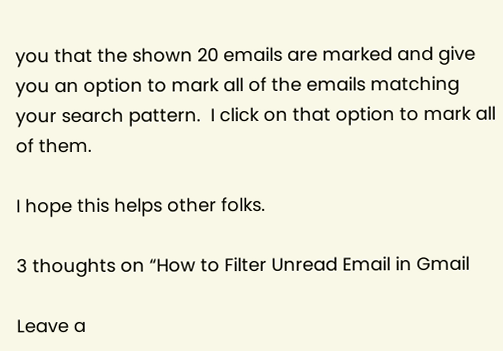you that the shown 20 emails are marked and give you an option to mark all of the emails matching your search pattern.  I click on that option to mark all of them.

I hope this helps other folks.

3 thoughts on “How to Filter Unread Email in Gmail

Leave a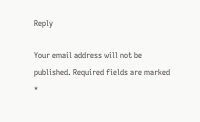Reply

Your email address will not be published. Required fields are marked *